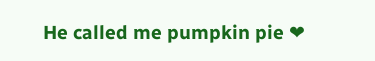He called me pumpkin pie ❤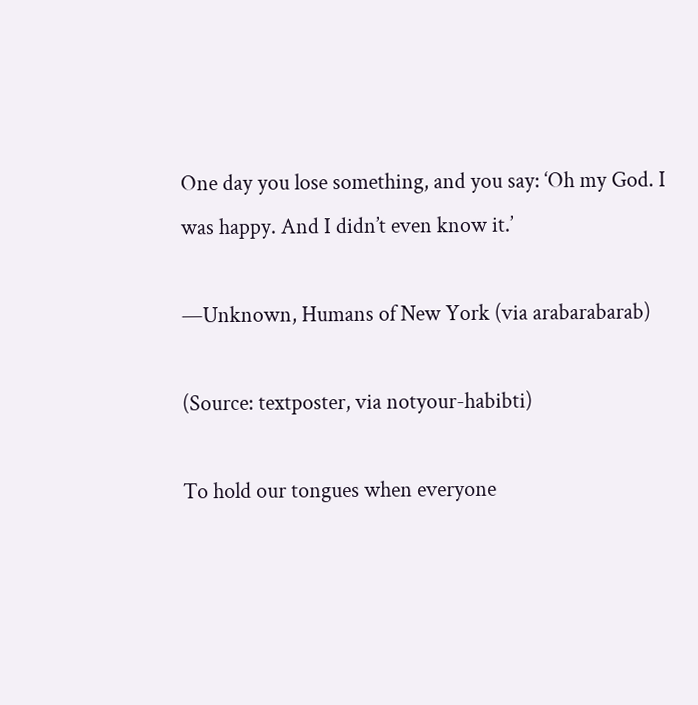One day you lose something, and you say: ‘Oh my God. I was happy. And I didn’t even know it.’

—Unknown, Humans of New York (via arabarabarab)

(Source: textposter, via notyour-habibti)

To hold our tongues when everyone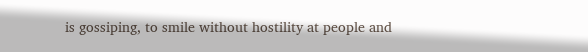is gossiping, to smile without hostility at people and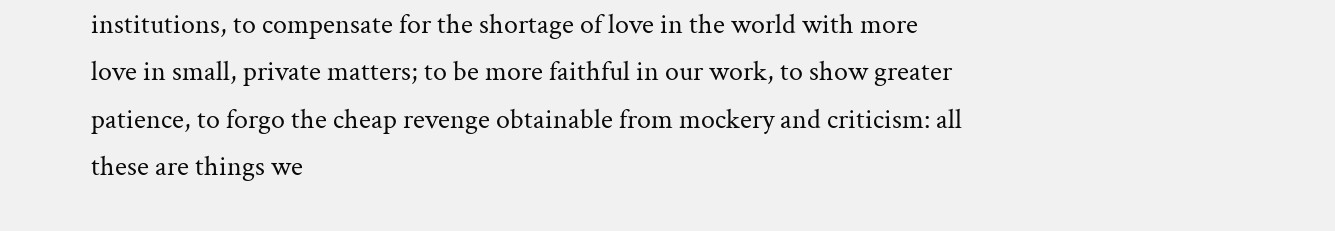institutions, to compensate for the shortage of love in the world with more love in small, private matters; to be more faithful in our work, to show greater patience, to forgo the cheap revenge obtainable from mockery and criticism: all these are things we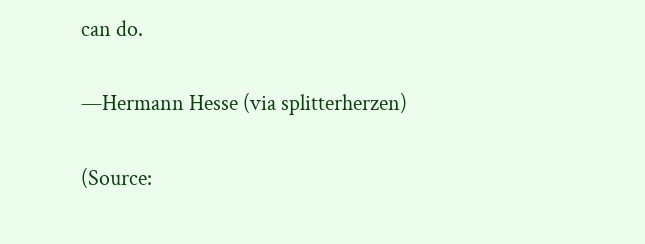can do.

—Hermann Hesse (via splitterherzen)

(Source: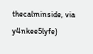thecalminside, via y4nkee5lyfe)